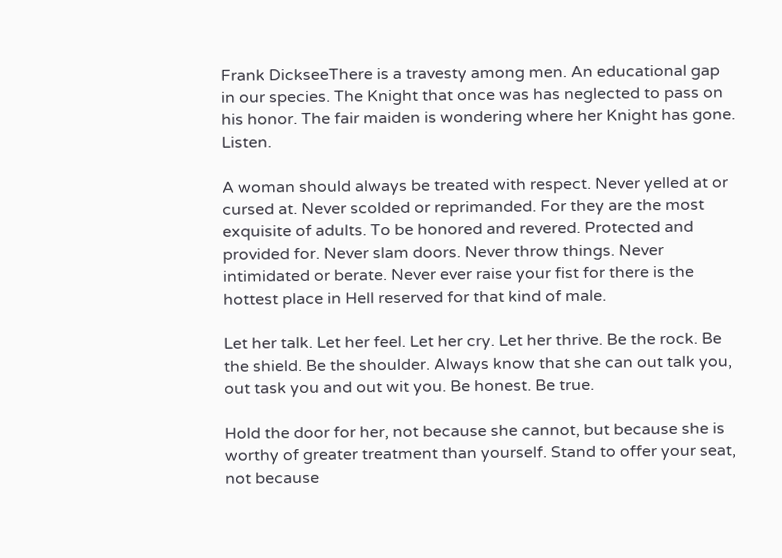Frank DickseeThere is a travesty among men. An educational gap in our species. The Knight that once was has neglected to pass on his honor. The fair maiden is wondering where her Knight has gone. Listen.

A woman should always be treated with respect. Never yelled at or cursed at. Never scolded or reprimanded. For they are the most exquisite of adults. To be honored and revered. Protected and provided for. Never slam doors. Never throw things. Never intimidated or berate. Never ever raise your fist for there is the hottest place in Hell reserved for that kind of male.

Let her talk. Let her feel. Let her cry. Let her thrive. Be the rock. Be the shield. Be the shoulder. Always know that she can out talk you, out task you and out wit you. Be honest. Be true.

Hold the door for her, not because she cannot, but because she is worthy of greater treatment than yourself. Stand to offer your seat, not because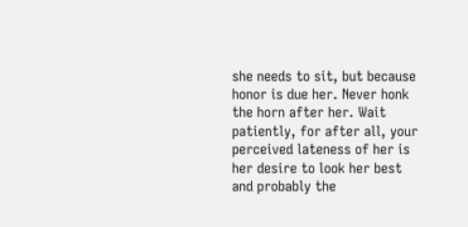she needs to sit, but because honor is due her. Never honk the horn after her. Wait patiently, for after all, your perceived lateness of her is her desire to look her best and probably the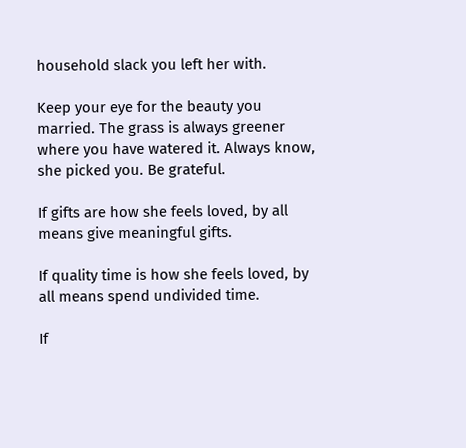household slack you left her with.

Keep your eye for the beauty you married. The grass is always greener where you have watered it. Always know, she picked you. Be grateful.

If gifts are how she feels loved, by all means give meaningful gifts.

If quality time is how she feels loved, by all means spend undivided time.

If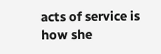acts of service is how she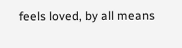feels loved, by all means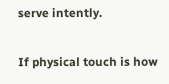serve intently.

If physical touch is how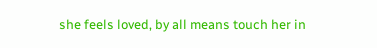she feels loved, by all means touch her in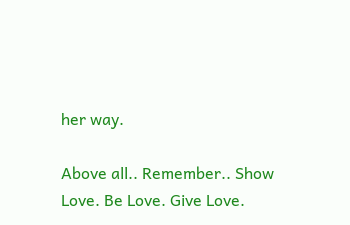her way.

Above all.. Remember.. Show Love. Be Love. Give Love.